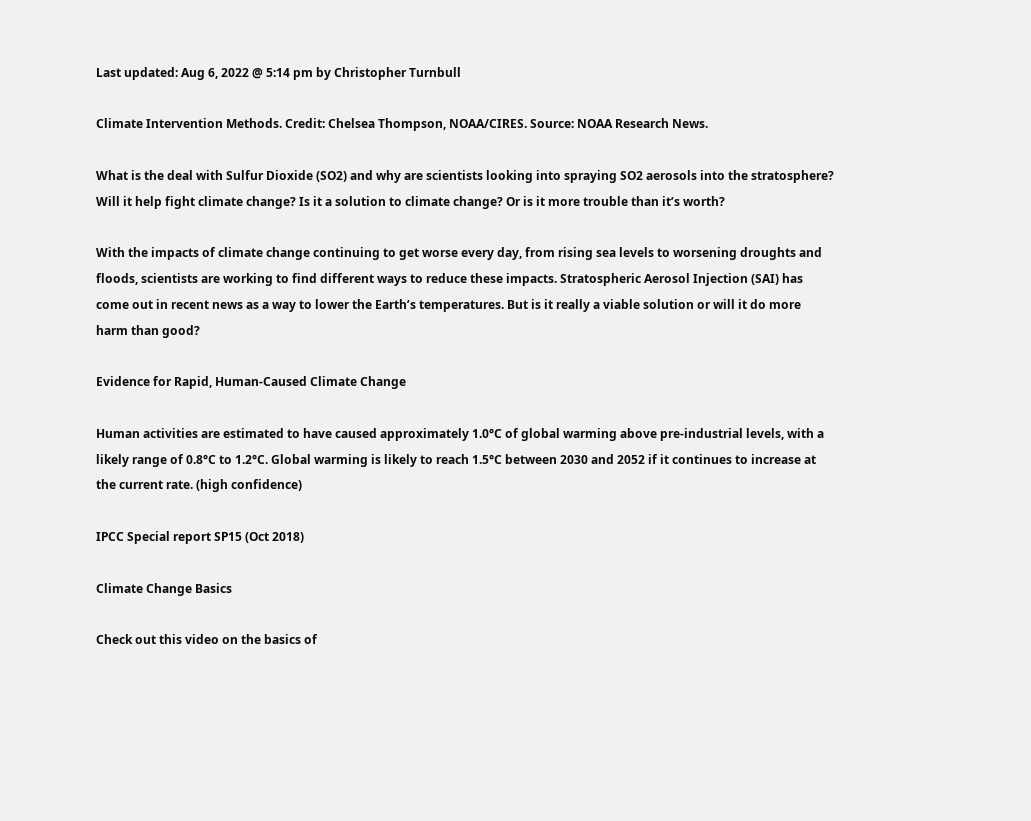Last updated: Aug 6, 2022 @ 5:14 pm by Christopher Turnbull

Climate Intervention Methods. Credit: Chelsea Thompson, NOAA/CIRES. Source: NOAA Research News.

What is the deal with Sulfur Dioxide (SO2) and why are scientists looking into spraying SO2 aerosols into the stratosphere? Will it help fight climate change? Is it a solution to climate change? Or is it more trouble than it’s worth?

With the impacts of climate change continuing to get worse every day, from rising sea levels to worsening droughts and floods, scientists are working to find different ways to reduce these impacts. Stratospheric Aerosol Injection (SAI) has come out in recent news as a way to lower the Earth’s temperatures. But is it really a viable solution or will it do more harm than good?

Evidence for Rapid, Human-Caused Climate Change

Human activities are estimated to have caused approximately 1.0°C of global warming above pre-industrial levels, with a likely range of 0.8°C to 1.2°C. Global warming is likely to reach 1.5°C between 2030 and 2052 if it continues to increase at the current rate. (high confidence)

IPCC Special report SP15 (Oct 2018)

Climate Change Basics

Check out this video on the basics of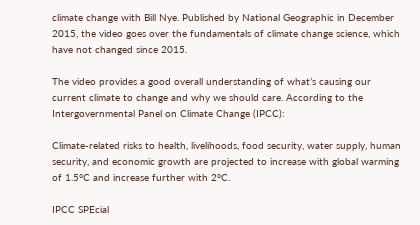climate change with Bill Nye. Published by National Geographic in December 2015, the video goes over the fundamentals of climate change science, which have not changed since 2015.

The video provides a good overall understanding of what’s causing our current climate to change and why we should care. According to the Intergovernmental Panel on Climate Change (IPCC):

Climate-related risks to health, livelihoods, food security, water supply, human security, and economic growth are projected to increase with global warming of 1.5°C and increase further with 2°C.

IPCC SPEcial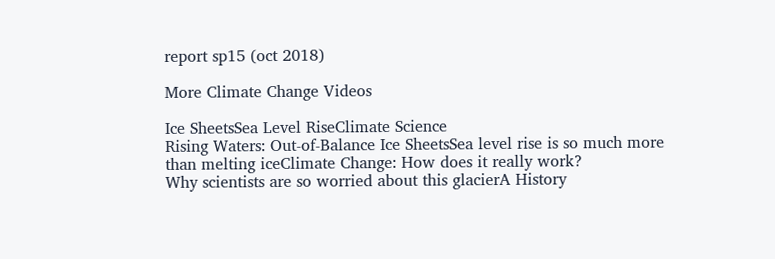report sp15 (oct 2018)

More Climate Change Videos

Ice SheetsSea Level RiseClimate Science
Rising Waters: Out-of-Balance Ice SheetsSea level rise is so much more than melting iceClimate Change: How does it really work?
Why scientists are so worried about this glacierA History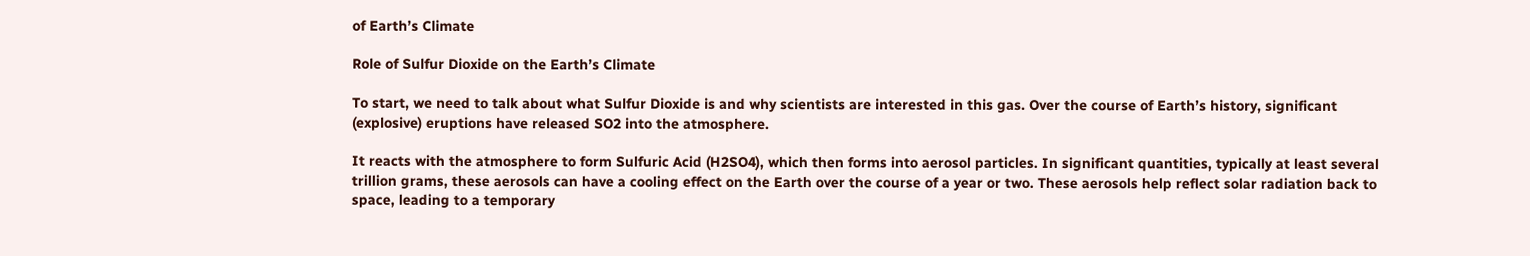of Earth’s Climate

Role of Sulfur Dioxide on the Earth’s Climate

To start, we need to talk about what Sulfur Dioxide is and why scientists are interested in this gas. Over the course of Earth’s history, significant (explosive) eruptions have released SO2 into the atmosphere.

It reacts with the atmosphere to form Sulfuric Acid (H2SO4), which then forms into aerosol particles. In significant quantities, typically at least several trillion grams, these aerosols can have a cooling effect on the Earth over the course of a year or two. These aerosols help reflect solar radiation back to space, leading to a temporary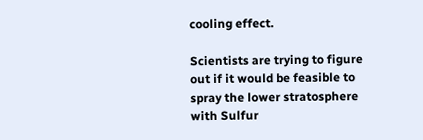cooling effect.

Scientists are trying to figure out if it would be feasible to spray the lower stratosphere with Sulfur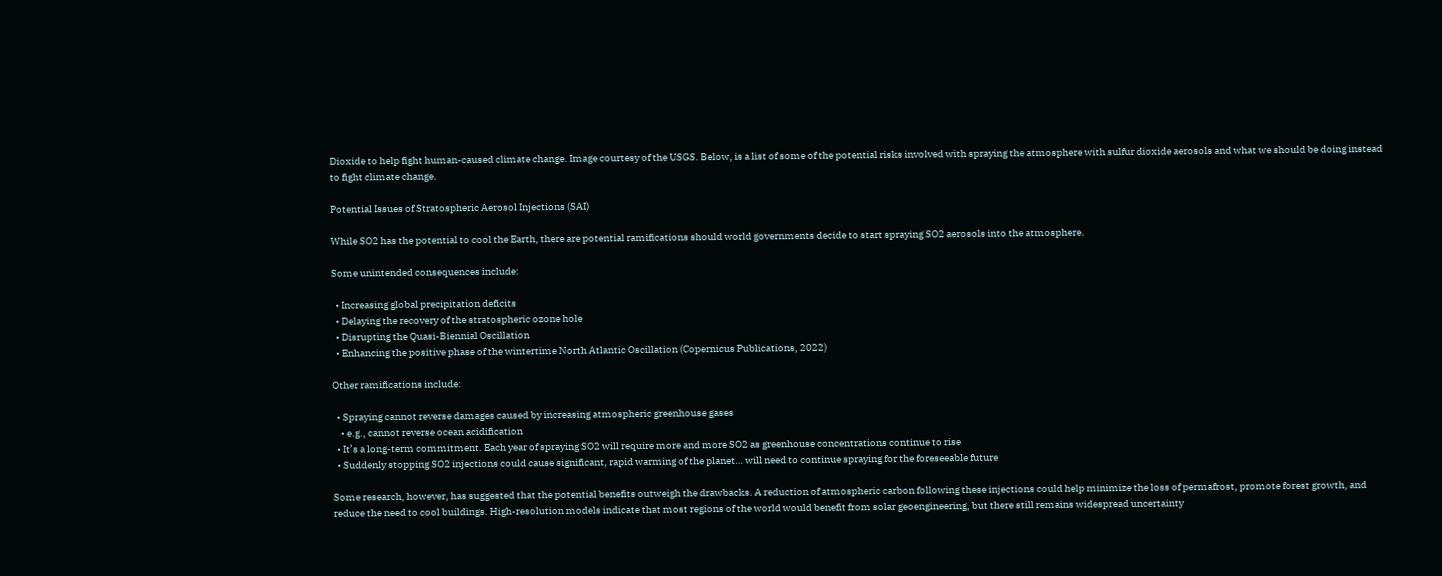Dioxide to help fight human-caused climate change. Image courtesy of the USGS. Below, is a list of some of the potential risks involved with spraying the atmosphere with sulfur dioxide aerosols and what we should be doing instead to fight climate change.

Potential Issues of Stratospheric Aerosol Injections (SAI)

While SO2 has the potential to cool the Earth, there are potential ramifications should world governments decide to start spraying SO2 aerosols into the atmosphere.

Some unintended consequences include:

  • Increasing global precipitation deficits
  • Delaying the recovery of the stratospheric ozone hole
  • Disrupting the Quasi-Biennial Oscillation
  • Enhancing the positive phase of the wintertime North Atlantic Oscillation (Copernicus Publications, 2022)

Other ramifications include:

  • Spraying cannot reverse damages caused by increasing atmospheric greenhouse gases
    • e.g., cannot reverse ocean acidification
  • It’s a long-term commitment. Each year of spraying SO2 will require more and more SO2 as greenhouse concentrations continue to rise
  • Suddenly stopping SO2 injections could cause significant, rapid warming of the planet… will need to continue spraying for the foreseeable future

Some research, however, has suggested that the potential benefits outweigh the drawbacks. A reduction of atmospheric carbon following these injections could help minimize the loss of permafrost, promote forest growth, and reduce the need to cool buildings. High-resolution models indicate that most regions of the world would benefit from solar geoengineering, but there still remains widespread uncertainty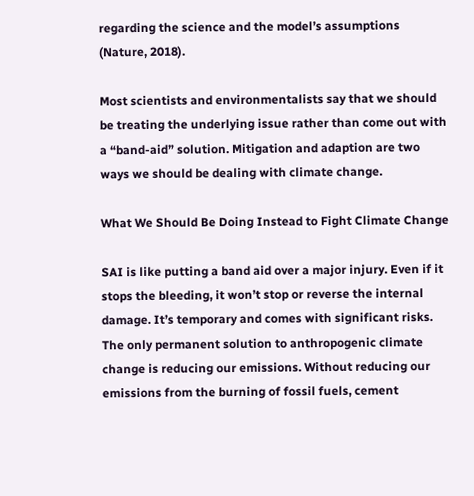regarding the science and the model’s assumptions (Nature, 2018).

Most scientists and environmentalists say that we should be treating the underlying issue rather than come out with a “band-aid” solution. Mitigation and adaption are two ways we should be dealing with climate change.

What We Should Be Doing Instead to Fight Climate Change

SAI is like putting a band aid over a major injury. Even if it stops the bleeding, it won’t stop or reverse the internal damage. It’s temporary and comes with significant risks. The only permanent solution to anthropogenic climate change is reducing our emissions. Without reducing our emissions from the burning of fossil fuels, cement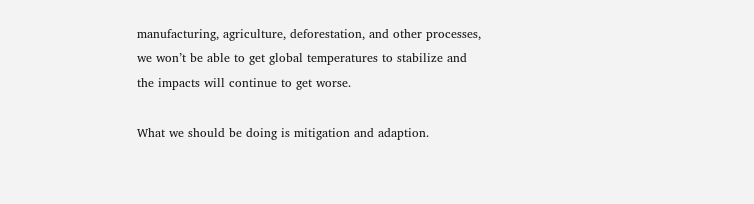manufacturing, agriculture, deforestation, and other processes, we won’t be able to get global temperatures to stabilize and the impacts will continue to get worse.

What we should be doing is mitigation and adaption.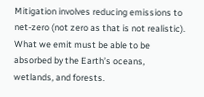Mitigation involves reducing emissions to net-zero (not zero as that is not realistic). What we emit must be able to be absorbed by the Earth’s oceans, wetlands, and forests.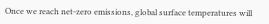Once we reach net-zero emissions, global surface temperatures will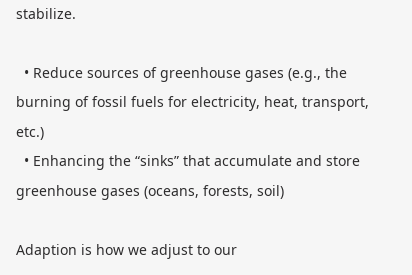stabilize.

  • Reduce sources of greenhouse gases (e.g., the burning of fossil fuels for electricity, heat, transport, etc.)
  • Enhancing the “sinks” that accumulate and store greenhouse gases (oceans, forests, soil)

Adaption is how we adjust to our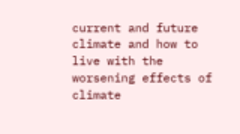current and future climate and how to live with the worsening effects of climate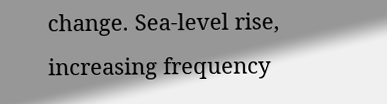change. Sea-level rise, increasing frequency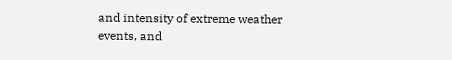and intensity of extreme weather events, and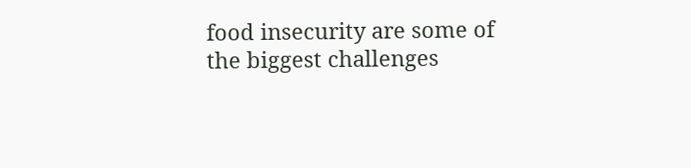food insecurity are some of the biggest challenges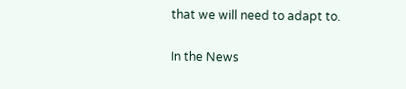that we will need to adapt to.

In the News